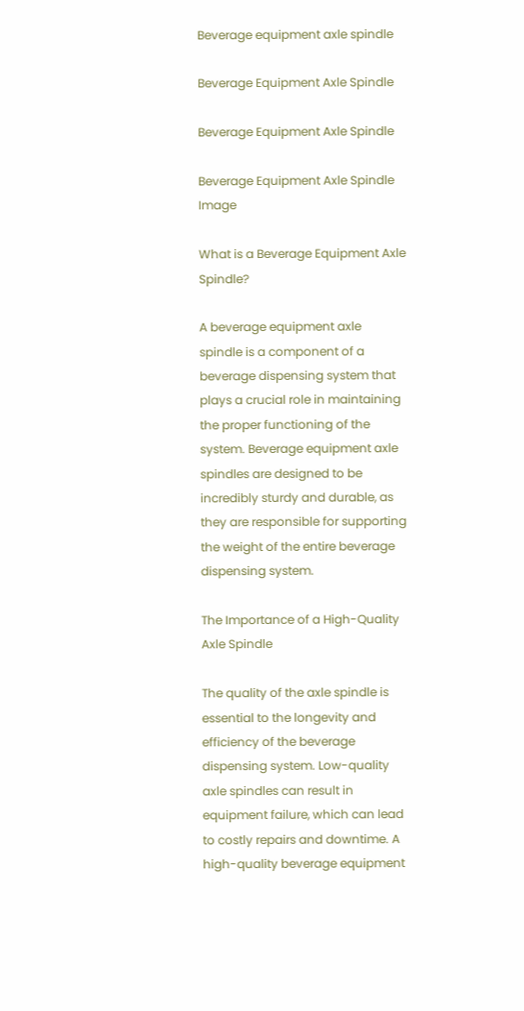Beverage equipment axle spindle

Beverage Equipment Axle Spindle

Beverage Equipment Axle Spindle

Beverage Equipment Axle Spindle Image

What is a Beverage Equipment Axle Spindle?

A beverage equipment axle spindle is a component of a beverage dispensing system that plays a crucial role in maintaining the proper functioning of the system. Beverage equipment axle spindles are designed to be incredibly sturdy and durable, as they are responsible for supporting the weight of the entire beverage dispensing system.

The Importance of a High-Quality Axle Spindle

The quality of the axle spindle is essential to the longevity and efficiency of the beverage dispensing system. Low-quality axle spindles can result in equipment failure, which can lead to costly repairs and downtime. A high-quality beverage equipment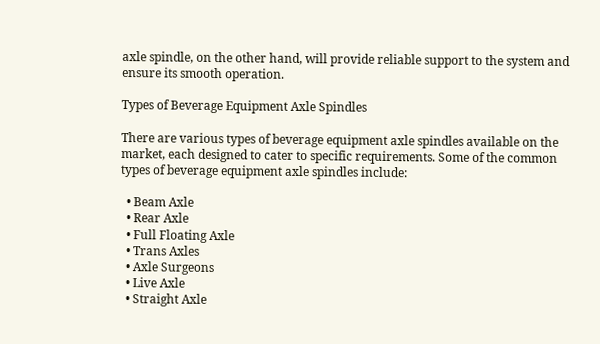axle spindle, on the other hand, will provide reliable support to the system and ensure its smooth operation.

Types of Beverage Equipment Axle Spindles

There are various types of beverage equipment axle spindles available on the market, each designed to cater to specific requirements. Some of the common types of beverage equipment axle spindles include:

  • Beam Axle
  • Rear Axle
  • Full Floating Axle
  • Trans Axles
  • Axle Surgeons
  • Live Axle
  • Straight Axle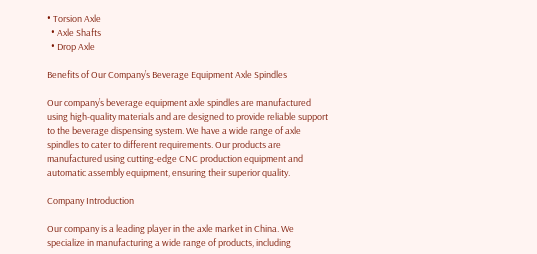• Torsion Axle
  • Axle Shafts
  • Drop Axle

Benefits of Our Company’s Beverage Equipment Axle Spindles

Our company’s beverage equipment axle spindles are manufactured using high-quality materials and are designed to provide reliable support to the beverage dispensing system. We have a wide range of axle spindles to cater to different requirements. Our products are manufactured using cutting-edge CNC production equipment and automatic assembly equipment, ensuring their superior quality.

Company Introduction

Our company is a leading player in the axle market in China. We specialize in manufacturing a wide range of products, including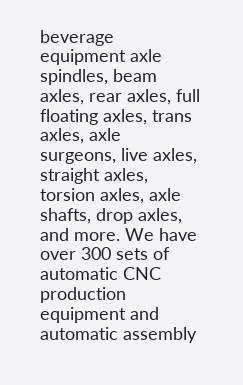beverage equipment axle spindles, beam axles, rear axles, full floating axles, trans axles, axle surgeons, live axles, straight axles, torsion axles, axle shafts, drop axles, and more. We have over 300 sets of automatic CNC production equipment and automatic assembly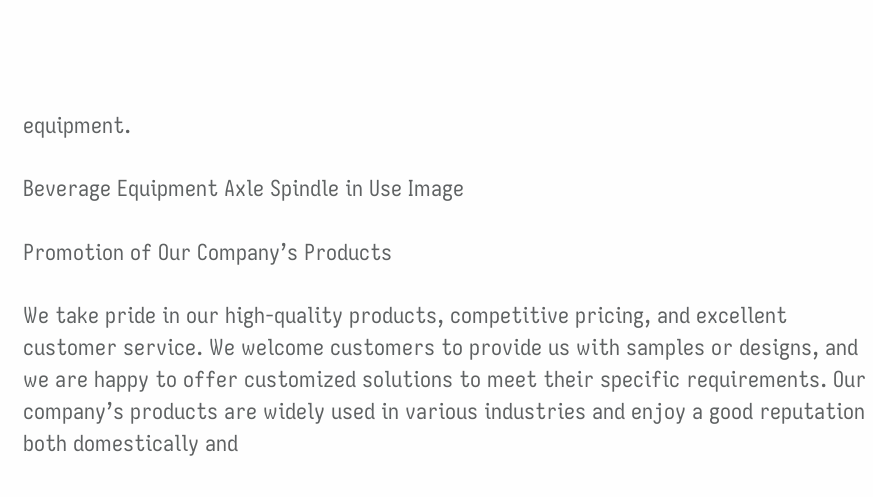equipment.

Beverage Equipment Axle Spindle in Use Image

Promotion of Our Company’s Products

We take pride in our high-quality products, competitive pricing, and excellent customer service. We welcome customers to provide us with samples or designs, and we are happy to offer customized solutions to meet their specific requirements. Our company’s products are widely used in various industries and enjoy a good reputation both domestically and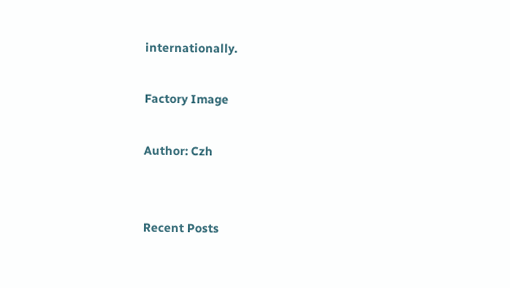internationally.

Factory Image

Author: Czh


Recent Posts